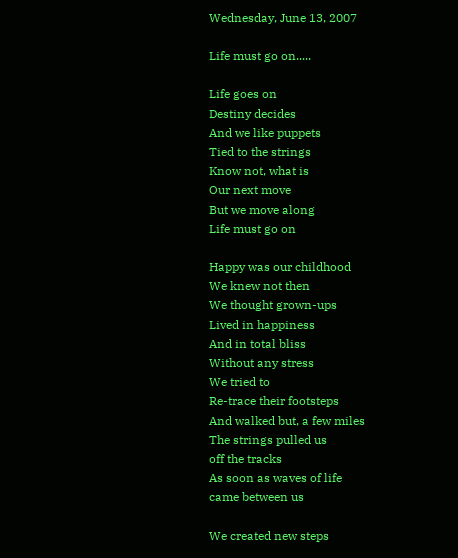Wednesday, June 13, 2007

Life must go on.....

Life goes on
Destiny decides
And we like puppets
Tied to the strings
Know not, what is
Our next move
But we move along
Life must go on

Happy was our childhood
We knew not then
We thought grown-ups
Lived in happiness
And in total bliss
Without any stress
We tried to
Re-trace their footsteps
And walked but, a few miles
The strings pulled us
off the tracks
As soon as waves of life
came between us

We created new steps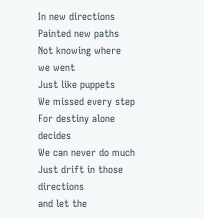In new directions
Painted new paths
Not knowing where we went
Just like puppets
We missed every step
For destiny alone decides
We can never do much
Just drift in those directions
and let the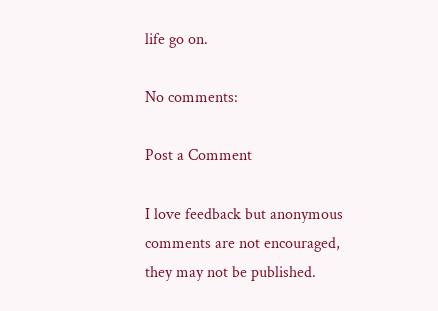life go on.

No comments:

Post a Comment

I love feedback but anonymous comments are not encouraged, they may not be published.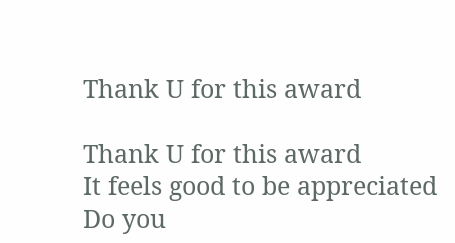Thank U for this award

Thank U for this award
It feels good to be appreciated
Do you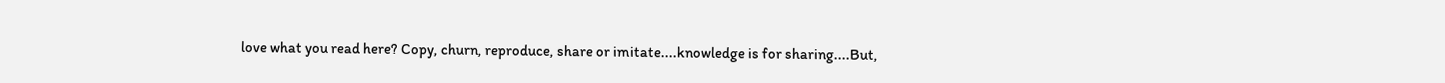love what you read here? Copy, churn, reproduce, share or imitate....knowledge is for sharing....But,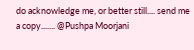do acknowledge me, or better still.... send me a copy....... @Pushpa Moorjani